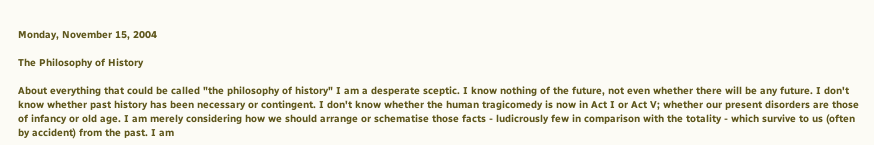Monday, November 15, 2004

The Philosophy of History

About everything that could be called "the philosophy of history" I am a desperate sceptic. I know nothing of the future, not even whether there will be any future. I don't know whether past history has been necessary or contingent. I don't know whether the human tragicomedy is now in Act I or Act V; whether our present disorders are those of infancy or old age. I am merely considering how we should arrange or schematise those facts - ludicrously few in comparison with the totality - which survive to us (often by accident) from the past. I am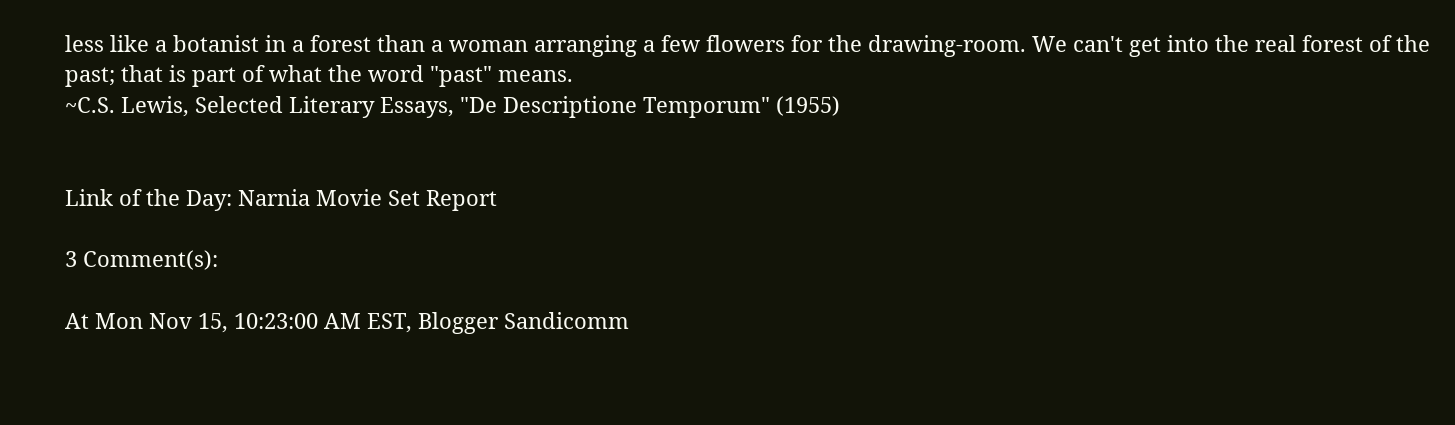less like a botanist in a forest than a woman arranging a few flowers for the drawing-room. We can't get into the real forest of the past; that is part of what the word "past" means.
~C.S. Lewis, Selected Literary Essays, "De Descriptione Temporum" (1955)


Link of the Day: Narnia Movie Set Report

3 Comment(s):

At Mon Nov 15, 10:23:00 AM EST, Blogger Sandicomm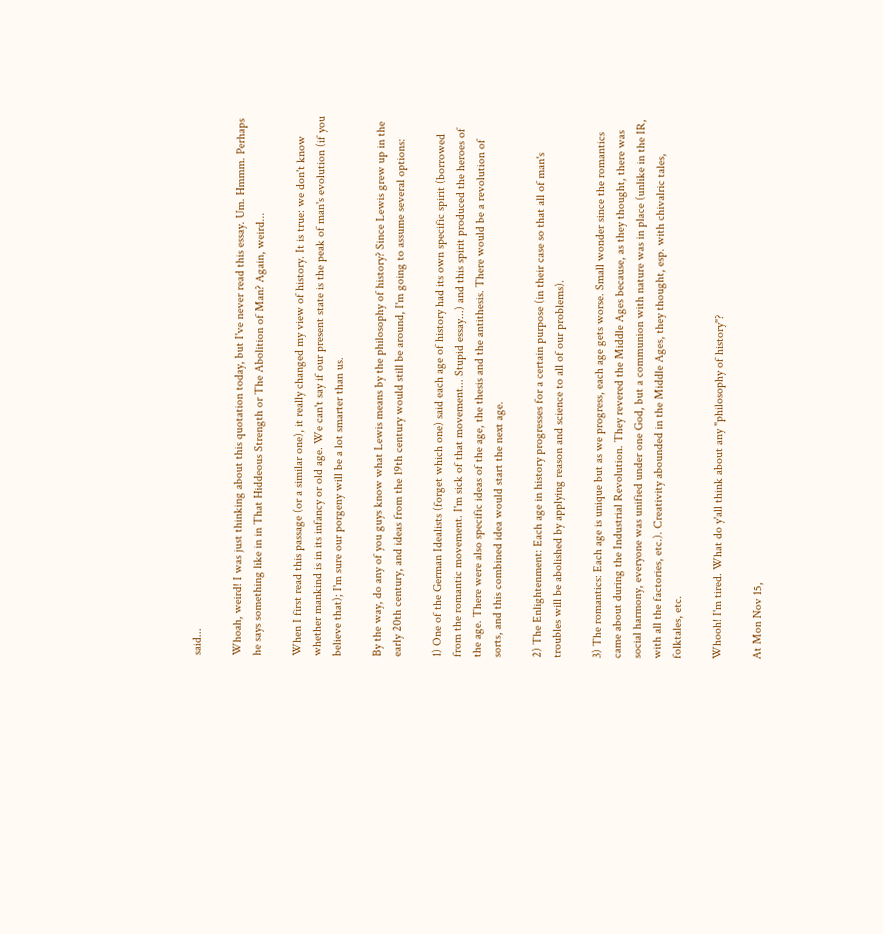said...

Whoah, weird! I was just thinking about this quotation today, but I've never read this essay. Um. Hmmm. Perhaps he says something like in in That Hiddeous Strength or The Abolition of Man? Again, weird...

When I first read this passage (or a similar one), it really changed my view of history. It is true: we don't know whether mankind is in its infancy or old age. We can't say if our present state is the peak of man's evolution (if you believe that); I'm sure our porgeny will be a lot smarter than us.

By the way, do any of you guys know what Lewis means by the philosophy of history? Since Lewis grew up in the early 20th century, and ideas from the 19th century would still be around, I'm going to assume several options:

1) One of the German Idealists (forget which one) said each age of history had its own specific spirit (borrowed from the romantic movement. I'm sick of that movement... Stupid essay...) and this spirit produced the heroes of the age. There were also specific ideas of the age, the thesis and the antithesis. There would be a revolution of sorts, and this combined idea would start the next age.

2) The Enlightenment: Each age in history progresses for a certain purpose (in their case so that all of man's troubles will be abolished by applying reason and science to all of our problems).

3) The romantics: Each age is unique but as we progress, each age gets worse. Small wonder since the romantics came about during the Industrial Revolution. They revered the Middle Ages because, as they thought, there was social harmony, everyone was unified under one God, but a communion with nature was in place (unlike in the IR, with all the factories, etc.). Creativity abounded in the Middle Ages, they thought, esp. with chivalric tales, folktales, etc.

Whooh! I'm tired. What do y'all think about any "philosophy of history"?

At Mon Nov 15,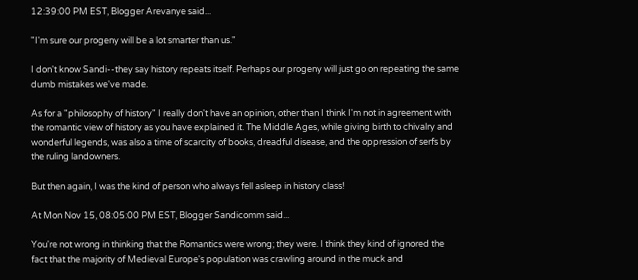12:39:00 PM EST, Blogger Arevanye said...

"I'm sure our progeny will be a lot smarter than us."

I don't know Sandi--they say history repeats itself. Perhaps our progeny will just go on repeating the same dumb mistakes we've made.

As for a "philosophy of history" I really don't have an opinion, other than I think I'm not in agreement with the romantic view of history as you have explained it. The Middle Ages, while giving birth to chivalry and wonderful legends, was also a time of scarcity of books, dreadful disease, and the oppression of serfs by the ruling landowners.

But then again, I was the kind of person who always fell asleep in history class!

At Mon Nov 15, 08:05:00 PM EST, Blogger Sandicomm said...

You're not wrong in thinking that the Romantics were wrong; they were. I think they kind of ignored the fact that the majority of Medieval Europe's population was crawling around in the muck and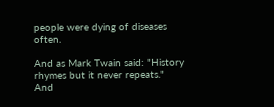people were dying of diseases often.

And as Mark Twain said: "History rhymes but it never repeats." And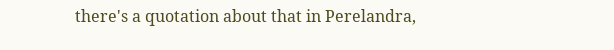there's a quotation about that in Perelandra,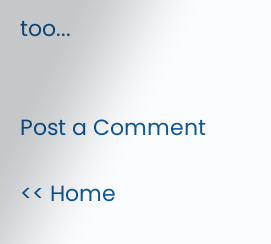too...


Post a Comment

<< Home